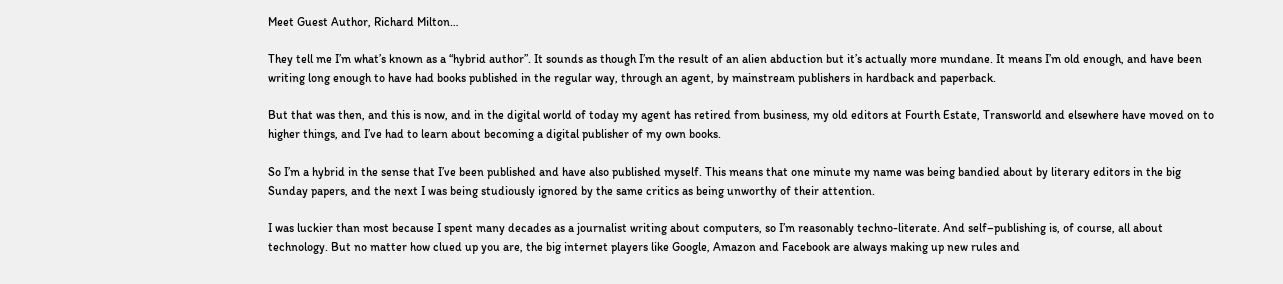Meet Guest Author, Richard Milton…

They tell me I’m what’s known as a “hybrid author”. It sounds as though I’m the result of an alien abduction but it’s actually more mundane. It means I’m old enough, and have been writing long enough to have had books published in the regular way, through an agent, by mainstream publishers in hardback and paperback.

But that was then, and this is now, and in the digital world of today my agent has retired from business, my old editors at Fourth Estate, Transworld and elsewhere have moved on to higher things, and I’ve had to learn about becoming a digital publisher of my own books.

So I’m a hybrid in the sense that I’ve been published and have also published myself. This means that one minute my name was being bandied about by literary editors in the big Sunday papers, and the next I was being studiously ignored by the same critics as being unworthy of their attention.

I was luckier than most because I spent many decades as a journalist writing about computers, so I’m reasonably techno-literate. And self–publishing is, of course, all about technology. But no matter how clued up you are, the big internet players like Google, Amazon and Facebook are always making up new rules and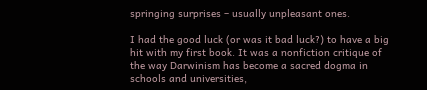springing surprises – usually unpleasant ones.

I had the good luck (or was it bad luck?) to have a big hit with my first book. It was a nonfiction critique of the way Darwinism has become a sacred dogma in schools and universities,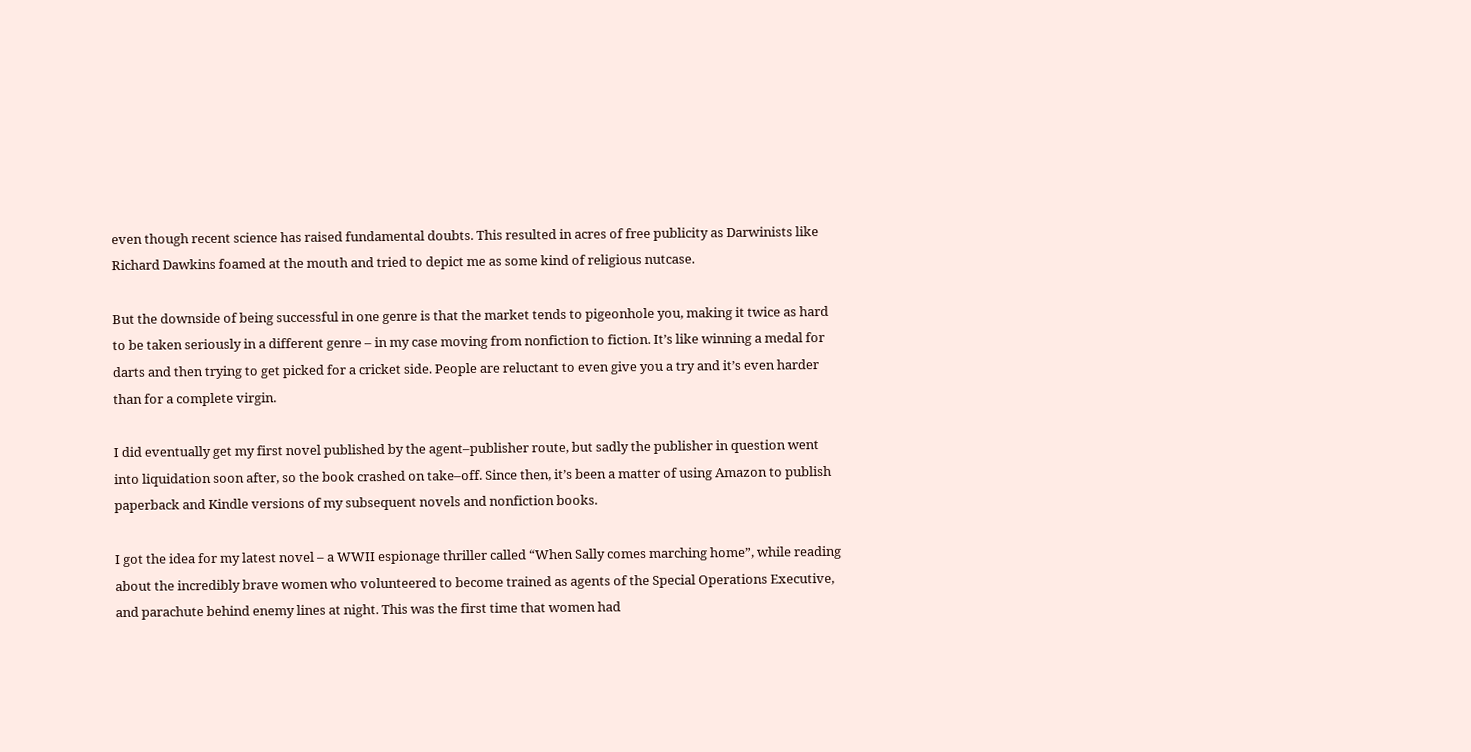even though recent science has raised fundamental doubts. This resulted in acres of free publicity as Darwinists like Richard Dawkins foamed at the mouth and tried to depict me as some kind of religious nutcase.

But the downside of being successful in one genre is that the market tends to pigeonhole you, making it twice as hard to be taken seriously in a different genre – in my case moving from nonfiction to fiction. It’s like winning a medal for darts and then trying to get picked for a cricket side. People are reluctant to even give you a try and it’s even harder than for a complete virgin.

I did eventually get my first novel published by the agent–publisher route, but sadly the publisher in question went into liquidation soon after, so the book crashed on take–off. Since then, it’s been a matter of using Amazon to publish paperback and Kindle versions of my subsequent novels and nonfiction books.

I got the idea for my latest novel – a WWII espionage thriller called “When Sally comes marching home”, while reading about the incredibly brave women who volunteered to become trained as agents of the Special Operations Executive, and parachute behind enemy lines at night. This was the first time that women had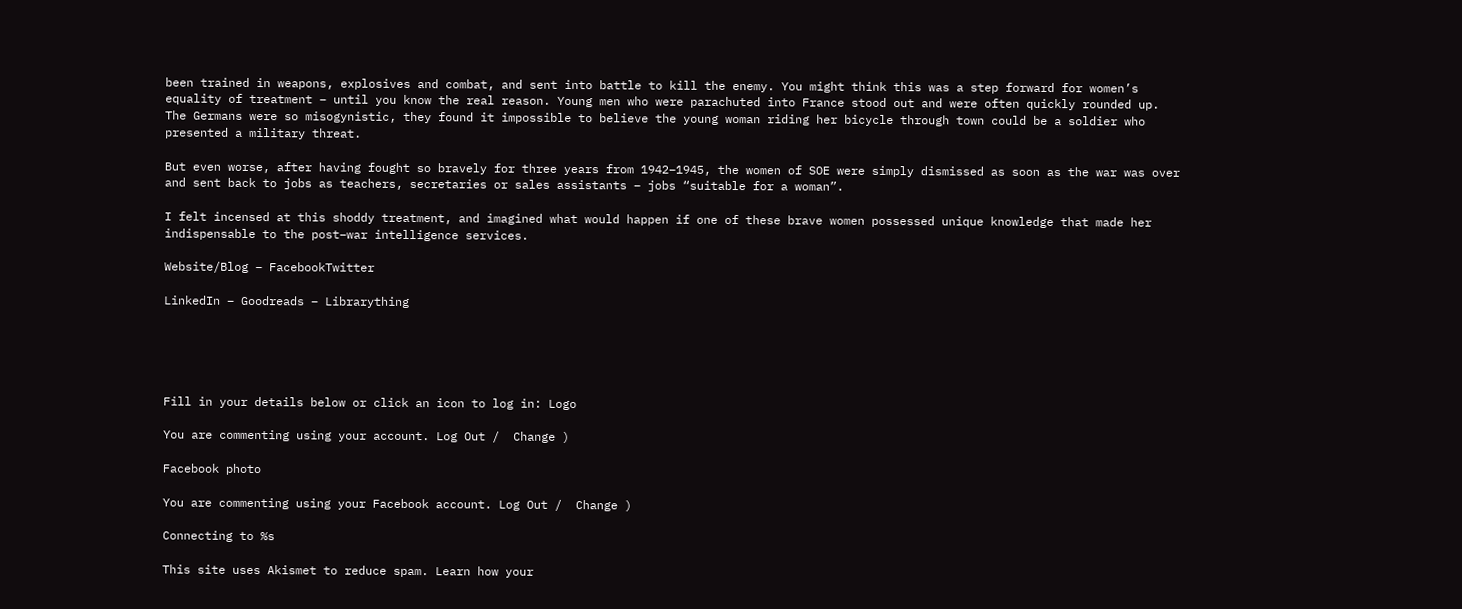been trained in weapons, explosives and combat, and sent into battle to kill the enemy. You might think this was a step forward for women’s equality of treatment – until you know the real reason. Young men who were parachuted into France stood out and were often quickly rounded up. The Germans were so misogynistic, they found it impossible to believe the young woman riding her bicycle through town could be a soldier who presented a military threat.

But even worse, after having fought so bravely for three years from 1942–1945, the women of SOE were simply dismissed as soon as the war was over and sent back to jobs as teachers, secretaries or sales assistants – jobs “suitable for a woman”.

I felt incensed at this shoddy treatment, and imagined what would happen if one of these brave women possessed unique knowledge that made her indispensable to the post–war intelligence services.

Website/Blog – FacebookTwitter

LinkedIn – Goodreads – Librarything





Fill in your details below or click an icon to log in: Logo

You are commenting using your account. Log Out /  Change )

Facebook photo

You are commenting using your Facebook account. Log Out /  Change )

Connecting to %s

This site uses Akismet to reduce spam. Learn how your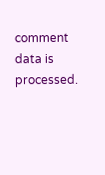comment data is processed.